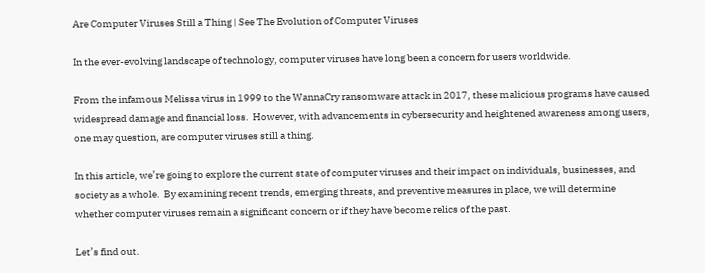Are Computer Viruses Still a Thing | See The Evolution of Computer Viruses

In the ever-evolving landscape of technology, computer viruses have long been a concern for users worldwide.

From the infamous Melissa virus in 1999 to the WannaCry ransomware attack in 2017, these malicious programs have caused widespread damage and financial loss.  However, with advancements in cybersecurity and heightened awareness among users, one may question, are computer viruses still a thing.

In this article, we’re going to explore the current state of computer viruses and their impact on individuals, businesses, and society as a whole.  By examining recent trends, emerging threats, and preventive measures in place, we will determine whether computer viruses remain a significant concern or if they have become relics of the past.

Let’s find out.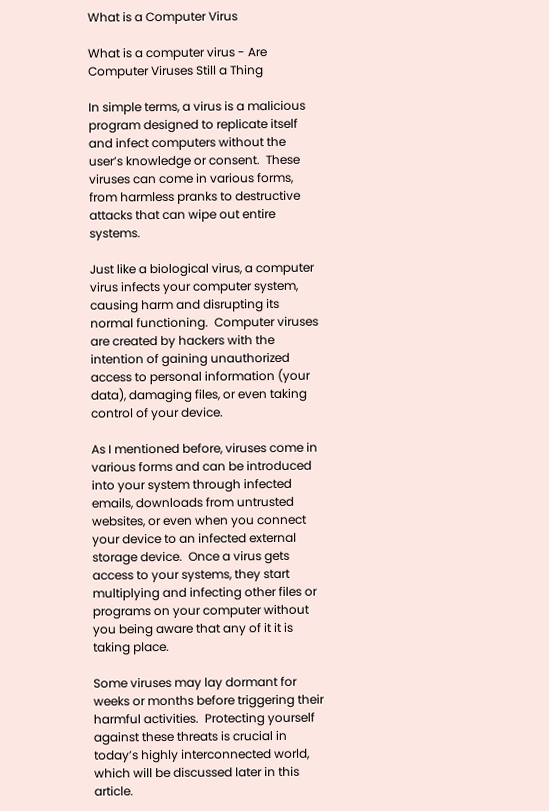What is a Computer Virus

What is a computer virus - Are Computer Viruses Still a Thing

In simple terms, a virus is a malicious program designed to replicate itself and infect computers without the user’s knowledge or consent.  These viruses can come in various forms, from harmless pranks to destructive attacks that can wipe out entire systems.

Just like a biological virus, a computer virus infects your computer system, causing harm and disrupting its normal functioning.  Computer viruses are created by hackers with the intention of gaining unauthorized access to personal information (your data), damaging files, or even taking control of your device.

As I mentioned before, viruses come in various forms and can be introduced into your system through infected emails, downloads from untrusted websites, or even when you connect your device to an infected external storage device.  Once a virus gets access to your systems, they start multiplying and infecting other files or programs on your computer without you being aware that any of it it is taking place.

Some viruses may lay dormant for weeks or months before triggering their harmful activities.  Protecting yourself against these threats is crucial in today’s highly interconnected world, which will be discussed later in this article.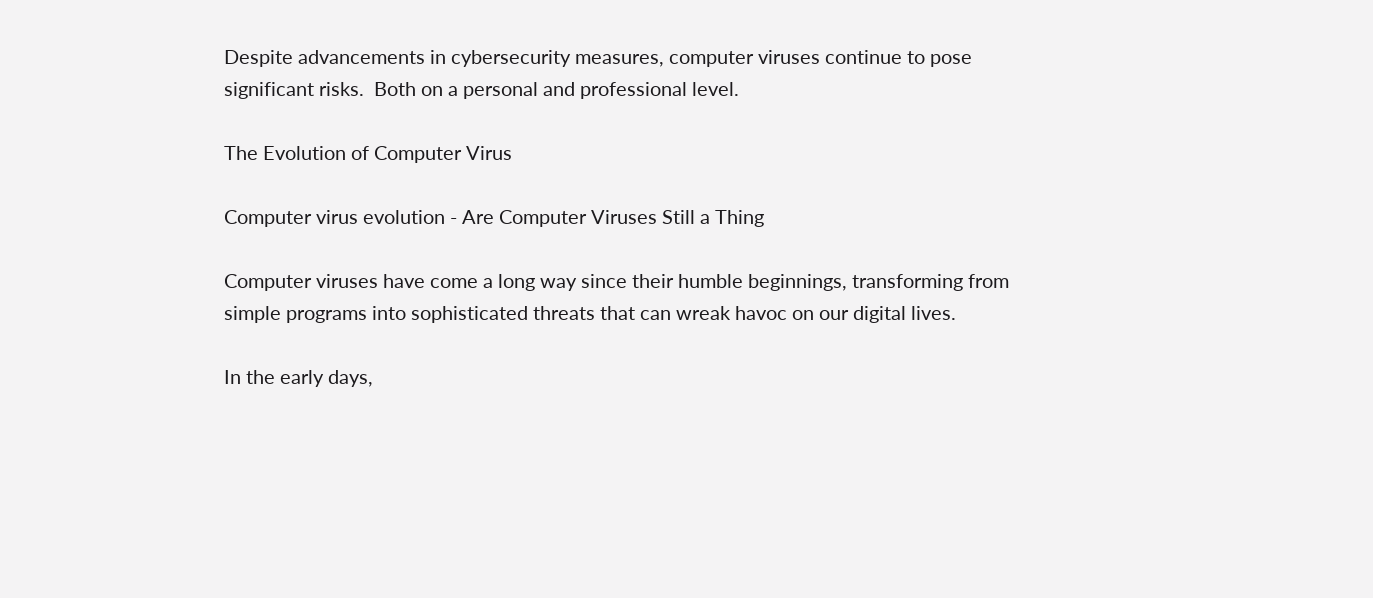Despite advancements in cybersecurity measures, computer viruses continue to pose significant risks.  Both on a personal and professional level.

The Evolution of Computer Virus

Computer virus evolution - Are Computer Viruses Still a Thing

Computer viruses have come a long way since their humble beginnings, transforming from simple programs into sophisticated threats that can wreak havoc on our digital lives.

In the early days,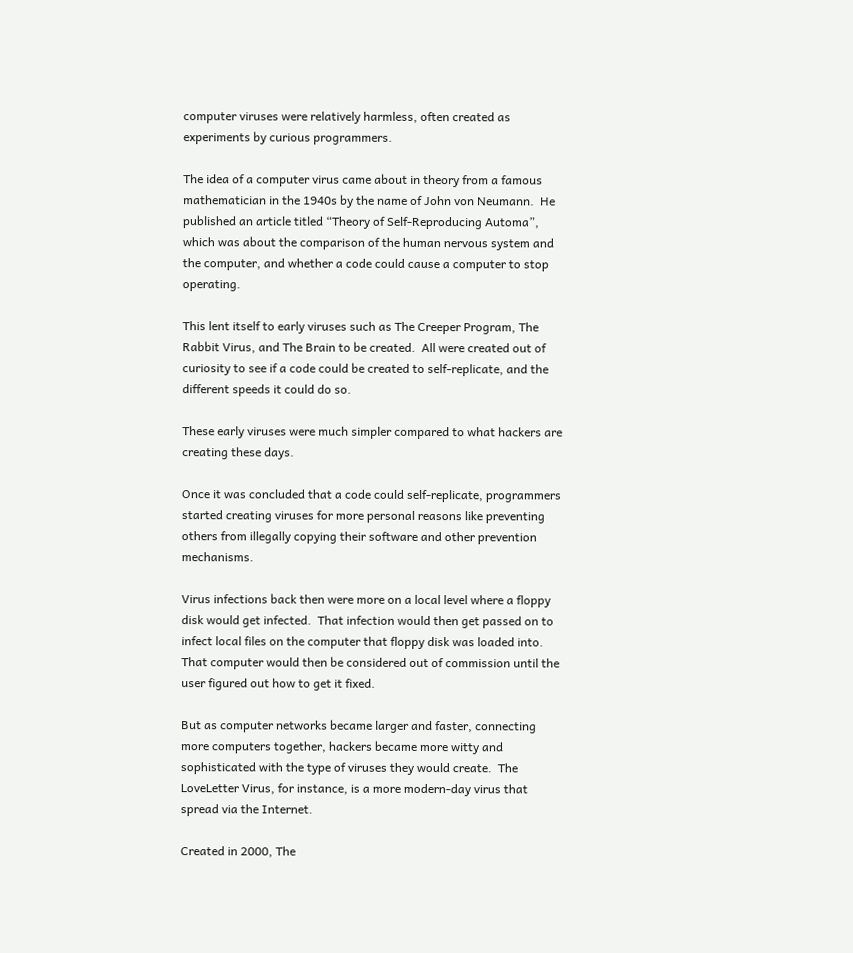computer viruses were relatively harmless, often created as experiments by curious programmers.

The idea of a computer virus came about in theory from a famous mathematician in the 1940s by the name of John von Neumann.  He published an article titled “Theory of Self-Reproducing Automa”, which was about the comparison of the human nervous system and the computer, and whether a code could cause a computer to stop operating.

This lent itself to early viruses such as The Creeper Program, The Rabbit Virus, and The Brain to be created.  All were created out of curiosity to see if a code could be created to self-replicate, and the different speeds it could do so.

These early viruses were much simpler compared to what hackers are creating these days.

Once it was concluded that a code could self-replicate, programmers started creating viruses for more personal reasons like preventing others from illegally copying their software and other prevention mechanisms.

Virus infections back then were more on a local level where a floppy disk would get infected.  That infection would then get passed on to infect local files on the computer that floppy disk was loaded into.  That computer would then be considered out of commission until the user figured out how to get it fixed.

But as computer networks became larger and faster, connecting more computers together, hackers became more witty and sophisticated with the type of viruses they would create.  The LoveLetter Virus, for instance, is a more modern-day virus that spread via the Internet.

Created in 2000, The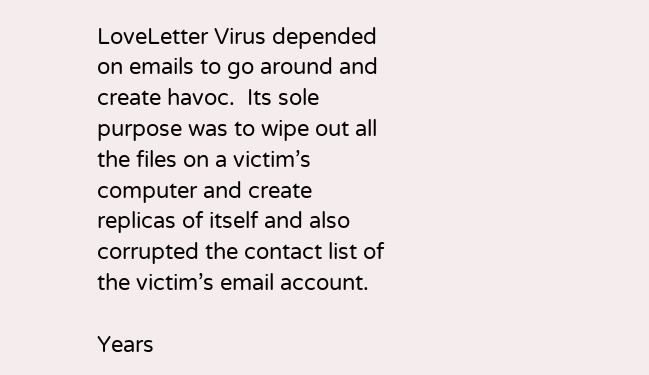LoveLetter Virus depended on emails to go around and create havoc.  Its sole purpose was to wipe out all the files on a victim’s computer and create replicas of itself and also corrupted the contact list of the victim’s email account.

Years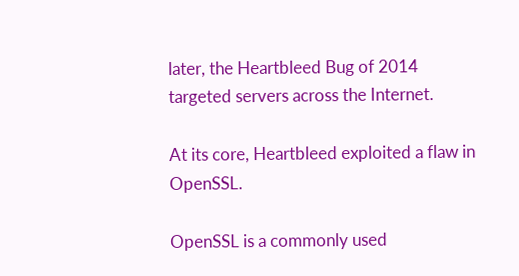later, the Heartbleed Bug of 2014 targeted servers across the Internet.

At its core, Heartbleed exploited a flaw in OpenSSL.

OpenSSL is a commonly used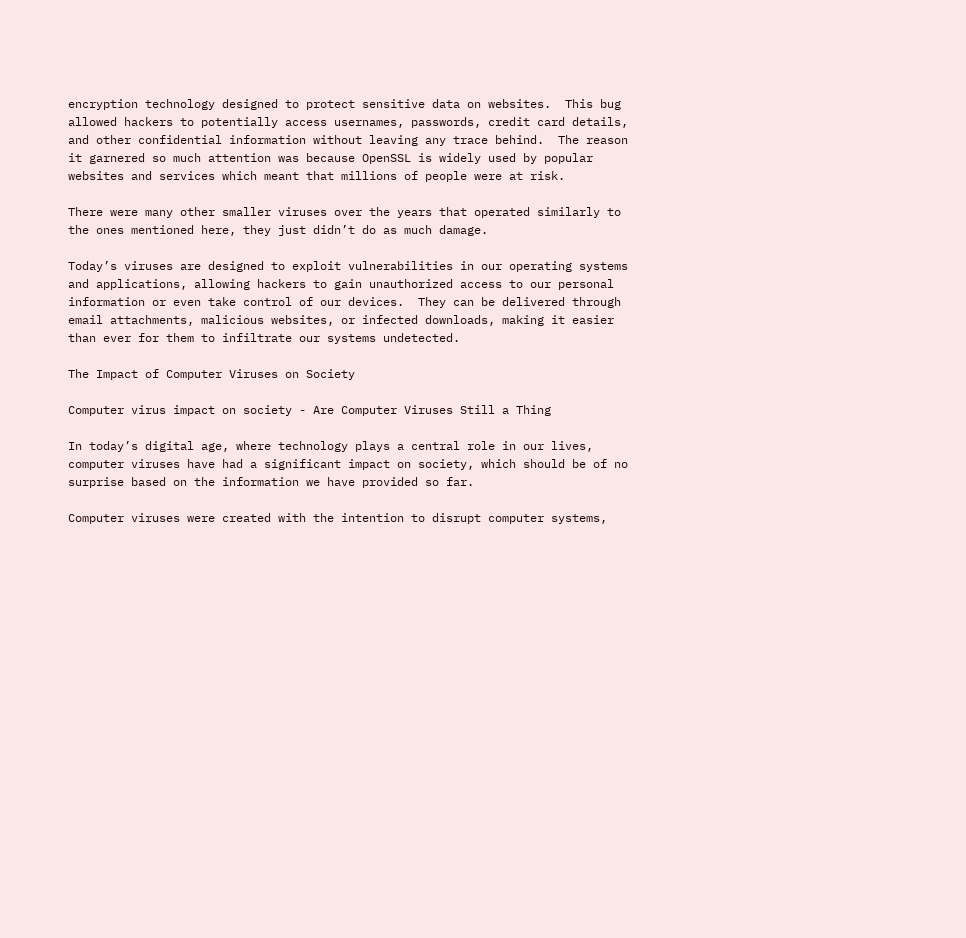encryption technology designed to protect sensitive data on websites.  This bug allowed hackers to potentially access usernames, passwords, credit card details, and other confidential information without leaving any trace behind.  The reason it garnered so much attention was because OpenSSL is widely used by popular websites and services which meant that millions of people were at risk.

There were many other smaller viruses over the years that operated similarly to the ones mentioned here, they just didn’t do as much damage.

Today’s viruses are designed to exploit vulnerabilities in our operating systems and applications, allowing hackers to gain unauthorized access to our personal information or even take control of our devices.  They can be delivered through email attachments, malicious websites, or infected downloads, making it easier than ever for them to infiltrate our systems undetected.

The Impact of Computer Viruses on Society

Computer virus impact on society - Are Computer Viruses Still a Thing

In today’s digital age, where technology plays a central role in our lives, computer viruses have had a significant impact on society, which should be of no surprise based on the information we have provided so far.

Computer viruses were created with the intention to disrupt computer systems,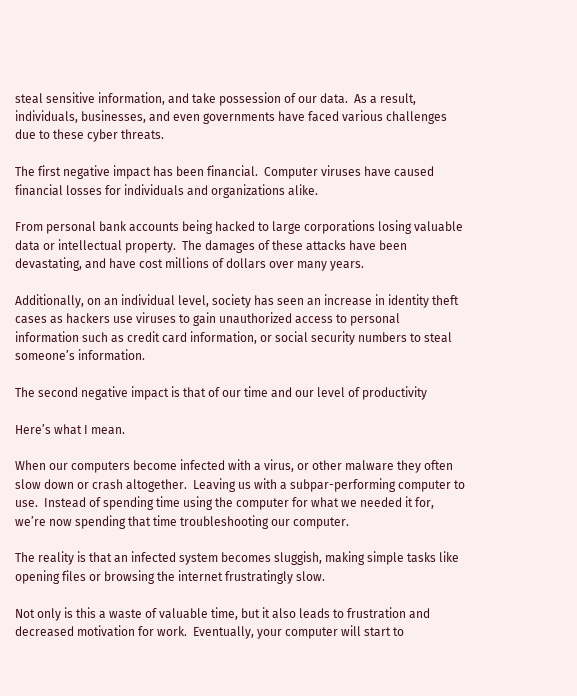steal sensitive information, and take possession of our data.  As a result, individuals, businesses, and even governments have faced various challenges due to these cyber threats.

The first negative impact has been financial.  Computer viruses have caused financial losses for individuals and organizations alike.

From personal bank accounts being hacked to large corporations losing valuable data or intellectual property.  The damages of these attacks have been devastating, and have cost millions of dollars over many years.

Additionally, on an individual level, society has seen an increase in identity theft cases as hackers use viruses to gain unauthorized access to personal information such as credit card information, or social security numbers to steal someone’s information.

The second negative impact is that of our time and our level of productivity

Here’s what I mean.

When our computers become infected with a virus, or other malware they often slow down or crash altogether.  Leaving us with a subpar-performing computer to use.  Instead of spending time using the computer for what we needed it for, we’re now spending that time troubleshooting our computer.

The reality is that an infected system becomes sluggish, making simple tasks like opening files or browsing the internet frustratingly slow.

Not only is this a waste of valuable time, but it also leads to frustration and decreased motivation for work.  Eventually, your computer will start to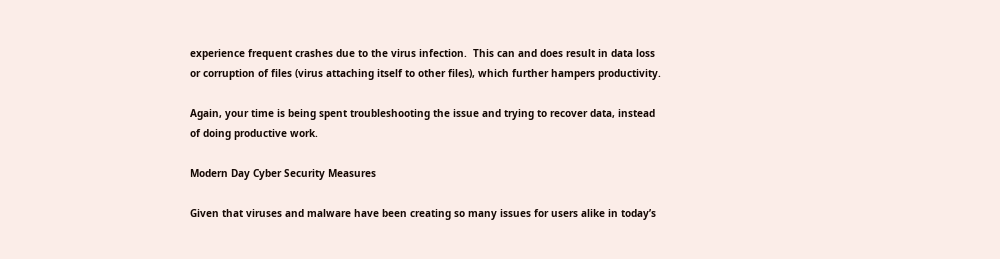experience frequent crashes due to the virus infection.  This can and does result in data loss or corruption of files (virus attaching itself to other files), which further hampers productivity.

Again, your time is being spent troubleshooting the issue and trying to recover data, instead of doing productive work.

Modern Day Cyber Security Measures

Given that viruses and malware have been creating so many issues for users alike in today’s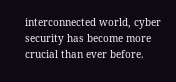interconnected world, cyber security has become more crucial than ever before.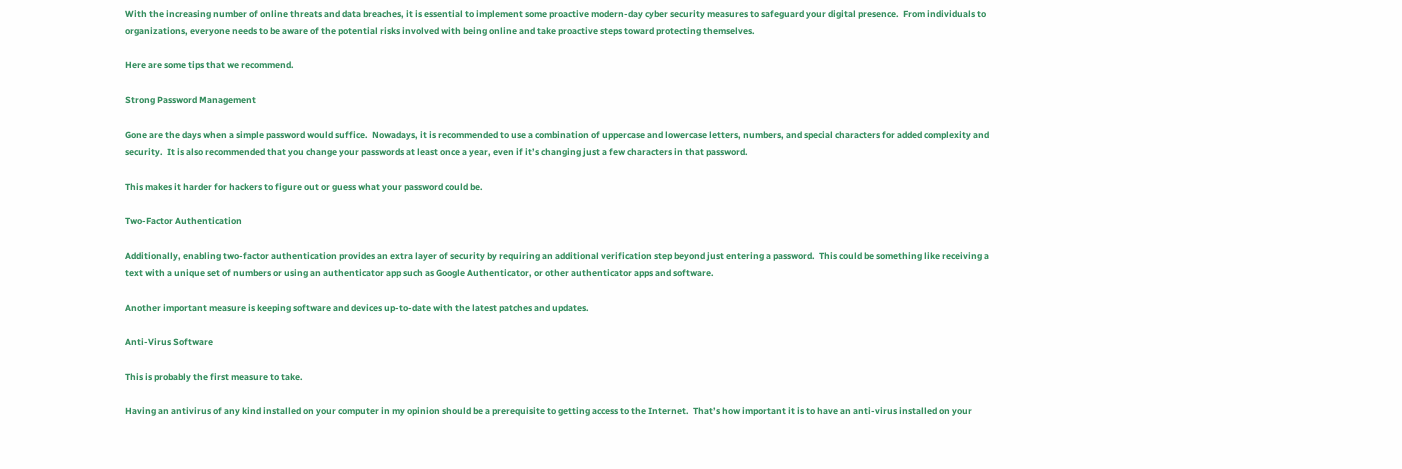With the increasing number of online threats and data breaches, it is essential to implement some proactive modern-day cyber security measures to safeguard your digital presence.  From individuals to organizations, everyone needs to be aware of the potential risks involved with being online and take proactive steps toward protecting themselves.

Here are some tips that we recommend.

Strong Password Management

Gone are the days when a simple password would suffice.  Nowadays, it is recommended to use a combination of uppercase and lowercase letters, numbers, and special characters for added complexity and security.  It is also recommended that you change your passwords at least once a year, even if it’s changing just a few characters in that password.

This makes it harder for hackers to figure out or guess what your password could be.

Two-Factor Authentication

Additionally, enabling two-factor authentication provides an extra layer of security by requiring an additional verification step beyond just entering a password.  This could be something like receiving a text with a unique set of numbers or using an authenticator app such as Google Authenticator, or other authenticator apps and software.

Another important measure is keeping software and devices up-to-date with the latest patches and updates.

Anti-Virus Software

This is probably the first measure to take.

Having an antivirus of any kind installed on your computer in my opinion should be a prerequisite to getting access to the Internet.  That’s how important it is to have an anti-virus installed on your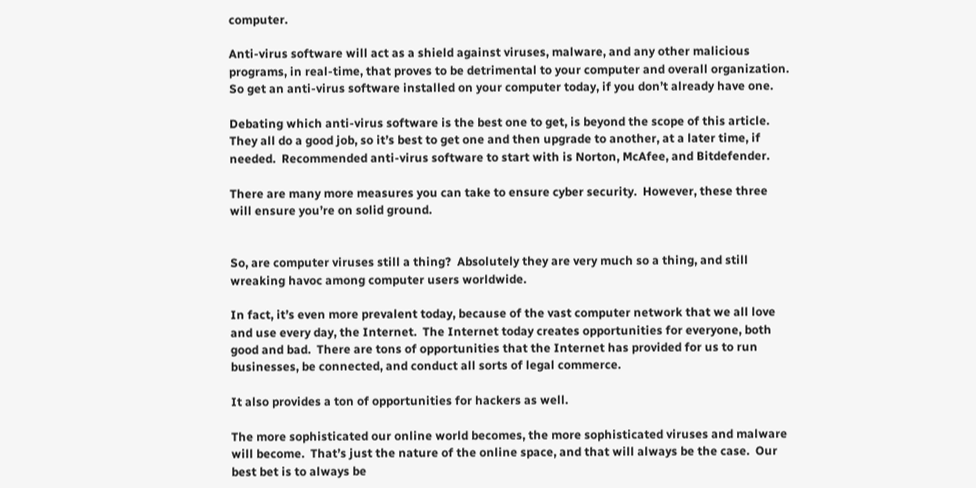computer.

Anti-virus software will act as a shield against viruses, malware, and any other malicious programs, in real-time, that proves to be detrimental to your computer and overall organization.  So get an anti-virus software installed on your computer today, if you don’t already have one.

Debating which anti-virus software is the best one to get, is beyond the scope of this article.  They all do a good job, so it’s best to get one and then upgrade to another, at a later time, if needed.  Recommended anti-virus software to start with is Norton, McAfee, and Bitdefender.

There are many more measures you can take to ensure cyber security.  However, these three will ensure you’re on solid ground.


So, are computer viruses still a thing?  Absolutely they are very much so a thing, and still wreaking havoc among computer users worldwide.

In fact, it’s even more prevalent today, because of the vast computer network that we all love and use every day, the Internet.  The Internet today creates opportunities for everyone, both good and bad.  There are tons of opportunities that the Internet has provided for us to run businesses, be connected, and conduct all sorts of legal commerce.

It also provides a ton of opportunities for hackers as well.

The more sophisticated our online world becomes, the more sophisticated viruses and malware will become.  That’s just the nature of the online space, and that will always be the case.  Our best bet is to always be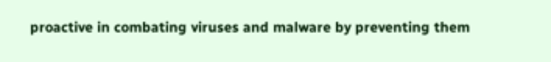proactive in combating viruses and malware by preventing them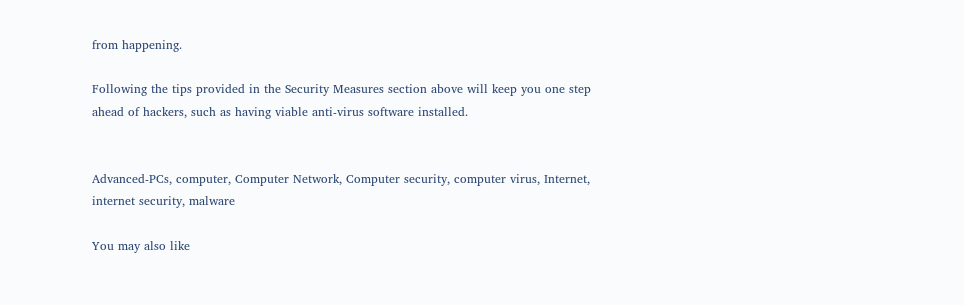from happening.

Following the tips provided in the Security Measures section above will keep you one step ahead of hackers, such as having viable anti-virus software installed.


Advanced-PCs, computer, Computer Network, Computer security, computer virus, Internet, internet security, malware

You may also like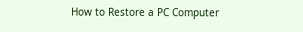How to Restore a PC Computer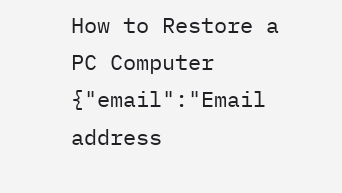How to Restore a PC Computer
{"email":"Email address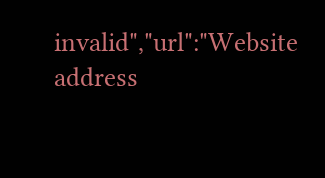invalid","url":"Website address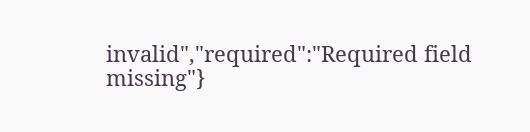invalid","required":"Required field missing"}